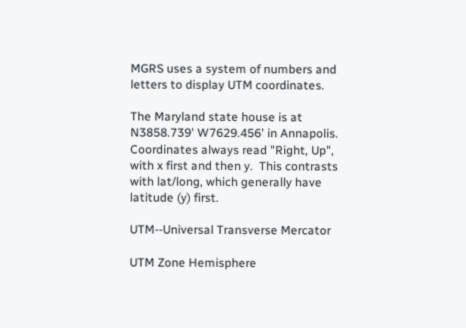MGRS uses a system of numbers and letters to display UTM coordinates.

The Maryland state house is at N3858.739' W7629.456' in Annapolis. Coordinates always read "Right, Up", with x first and then y.  This contrasts with lat/long, which generally have latitude (y) first.

UTM--Universal Transverse Mercator

UTM Zone Hemisphere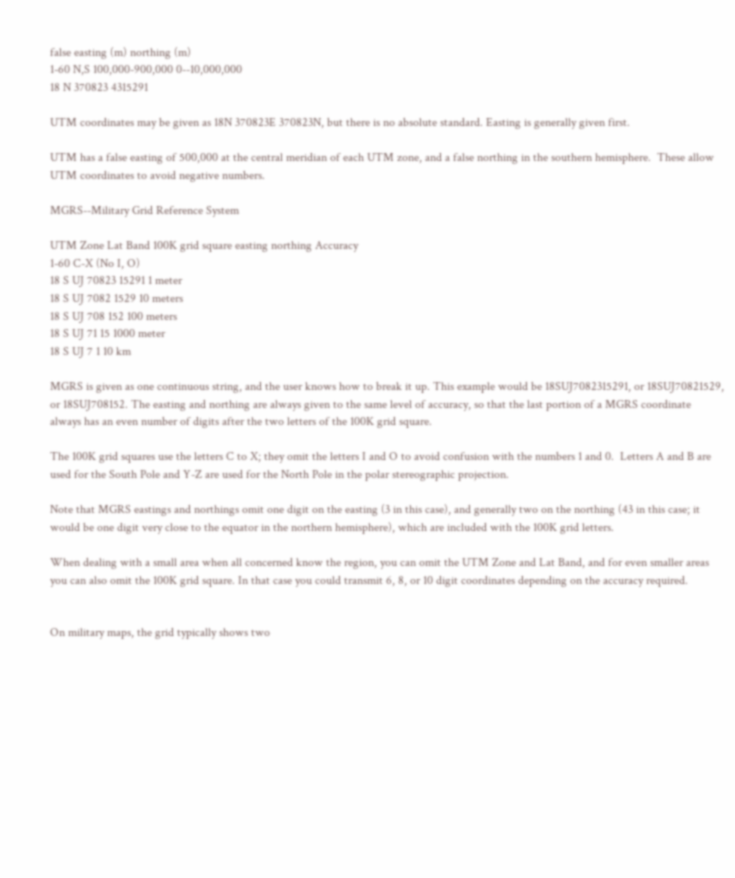false easting (m) northing (m)
1-60 N,S 100,000-900,000 0--10,000,000
18 N 370823 4315291

UTM coordinates may be given as 18N 370823E 370823N, but there is no absolute standard. Easting is generally given first.

UTM has a false easting of 500,000 at the central meridian of each UTM zone, and a false northing in the southern hemisphere.  These allow UTM coordinates to avoid negative numbers.

MGRS--Military Grid Reference System

UTM Zone Lat Band 100K grid square easting northing Accuracy
1-60 C-X (No I, O)
18 S UJ 70823 15291 1 meter
18 S UJ 7082 1529 10 meters
18 S UJ 708 152 100 meters
18 S UJ 71 15 1000 meter
18 S UJ 7 1 10 km

MGRS is given as one continuous string, and the user knows how to break it up. This example would be 18SUJ7082315291, or 18SUJ70821529, or 18SUJ708152. The easting and northing are always given to the same level of accuracy, so that the last portion of a MGRS coordinate always has an even number of digits after the two letters of the 100K grid square.

The 100K grid squares use the letters C to X; they omit the letters I and O to avoid confusion with the numbers 1 and 0.  Letters A and B are used for the South Pole and Y-Z are used for the North Pole in the polar stereographic projection.

Note that MGRS eastings and northings omit one digit on the easting (3 in this case), and generally two on the northing (43 in this case; it would be one digit very close to the equator in the northern hemisphere), which are included with the 100K grid letters.

When dealing with a small area when all concerned know the region, you can omit the UTM Zone and Lat Band, and for even smaller areas you can also omit the 100K grid square. In that case you could transmit 6, 8, or 10 digit coordinates depending on the accuracy required.


On military maps, the grid typically shows two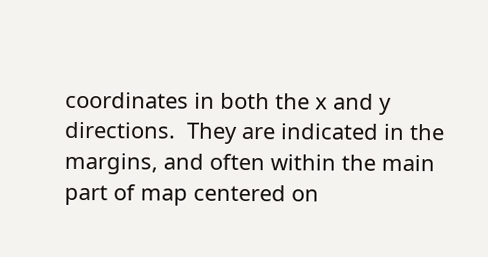coordinates in both the x and y directions.  They are indicated in the margins, and often within the main part of map centered on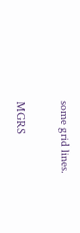some grid lines.

MGRS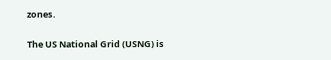zones.

The US National Grid (USNG) is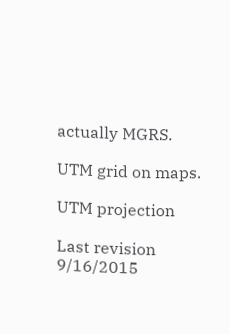actually MGRS.

UTM grid on maps.

UTM projection

Last revision 9/16/2015